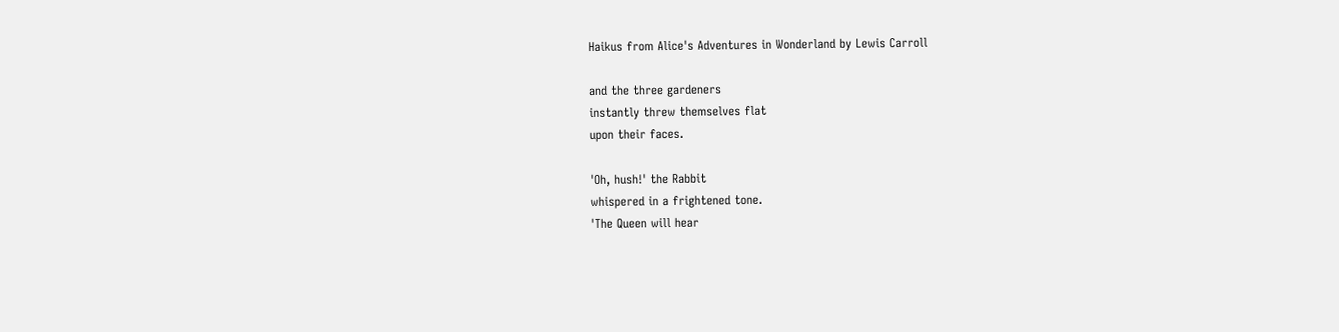Haikus from Alice's Adventures in Wonderland by Lewis Carroll

and the three gardeners
instantly threw themselves flat
upon their faces.

'Oh, hush!' the Rabbit
whispered in a frightened tone.
'The Queen will hear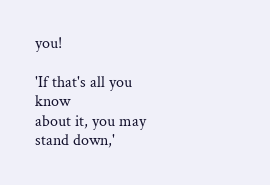you!

'If that's all you know
about it, you may stand down,'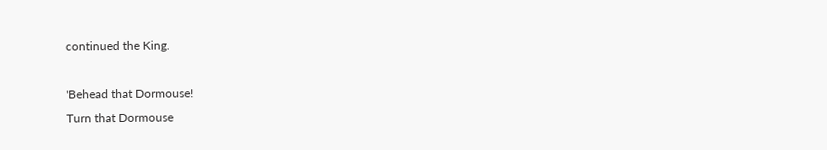continued the King.

'Behead that Dormouse!
Turn that Dormouse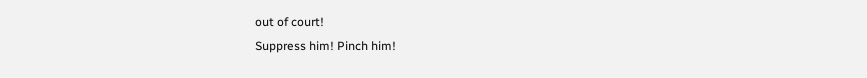out of court!
Suppress him! Pinch him!